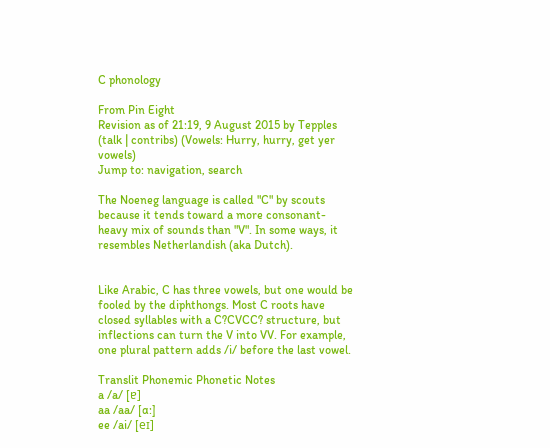C phonology

From Pin Eight
Revision as of 21:19, 9 August 2015 by Tepples (talk | contribs) (Vowels: Hurry, hurry, get yer vowels)
Jump to: navigation, search

The Noeneg language is called "C" by scouts because it tends toward a more consonant-heavy mix of sounds than "V". In some ways, it resembles Netherlandish (aka Dutch).


Like Arabic, C has three vowels, but one would be fooled by the diphthongs. Most C roots have closed syllables with a C?CVCC? structure, but inflections can turn the V into VV. For example, one plural pattern adds /i/ before the last vowel.

Translit Phonemic Phonetic Notes
a /a/ [ɐ]
aa /aa/ [ɑ:]
ee /ai/ [eɪ]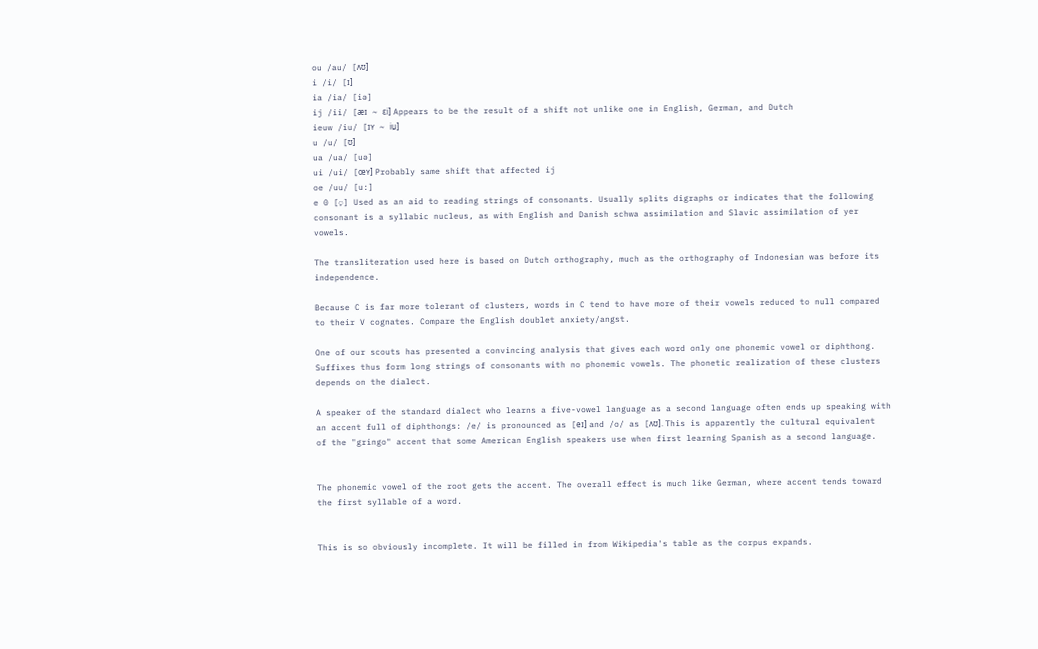ou /au/ [ʌʊ]
i /i/ [ɪ]
ia /ia/ [iə]
ij /ii/ [æɪ ~ ɛi] Appears to be the result of a shift not unlike one in English, German, and Dutch
ieuw /iu/ [ɪʏ ~ iu̯]
u /u/ [ʊ]
ua /ua/ [uə]
ui /ui/ [œʏ] Probably same shift that affected ij
oe /uu/ [u:]
e 0 [◌̩] Used as an aid to reading strings of consonants. Usually splits digraphs or indicates that the following consonant is a syllabic nucleus, as with English and Danish schwa assimilation and Slavic assimilation of yer vowels.

The transliteration used here is based on Dutch orthography, much as the orthography of Indonesian was before its independence.

Because C is far more tolerant of clusters, words in C tend to have more of their vowels reduced to null compared to their V cognates. Compare the English doublet anxiety/angst.

One of our scouts has presented a convincing analysis that gives each word only one phonemic vowel or diphthong. Suffixes thus form long strings of consonants with no phonemic vowels. The phonetic realization of these clusters depends on the dialect.

A speaker of the standard dialect who learns a five-vowel language as a second language often ends up speaking with an accent full of diphthongs: /e/ is pronounced as [eɪ] and /o/ as [ʌʊ]. This is apparently the cultural equivalent of the "gringo" accent that some American English speakers use when first learning Spanish as a second language.


The phonemic vowel of the root gets the accent. The overall effect is much like German, where accent tends toward the first syllable of a word.


This is so obviously incomplete. It will be filled in from Wikipedia's table as the corpus expands.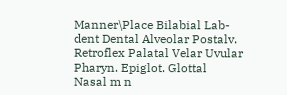Manner\Place Bilabial Lab-dent Dental Alveolar Postalv. Retroflex Palatal Velar Uvular Pharyn. Epiglot. Glottal
Nasal m n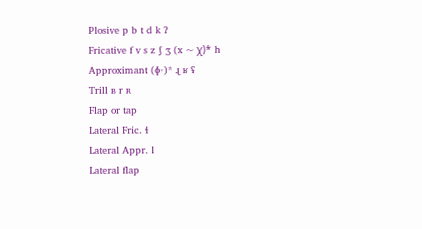Plosive p b t d k ʔ
Fricative f v s z ʃ ʒ (x ~ χ)* h
Approximant (ɸ˕)* ɻ ʁ ʢ
Trill ʙ r ʀ
Flap or tap
Lateral Fric. ɬ
Lateral Appr. l
Lateral flap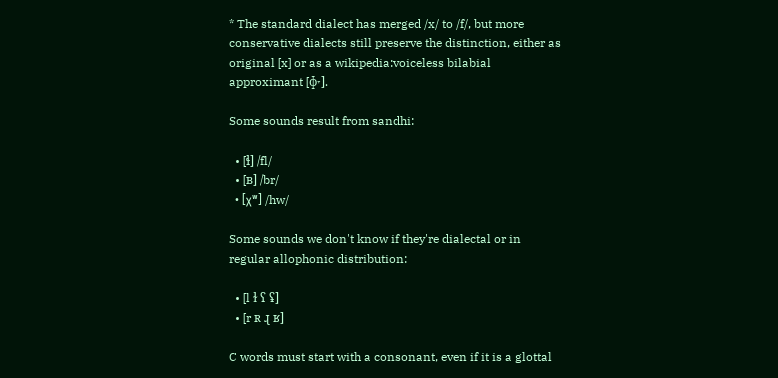* The standard dialect has merged /x/ to /f/, but more conservative dialects still preserve the distinction, either as original [x] or as a wikipedia:voiceless bilabial approximant [ɸ˕].

Some sounds result from sandhi:

  • [ɬ] /fl/
  • [ʙ] /br/
  • [χʷ] /hw/

Some sounds we don't know if they're dialectal or in regular allophonic distribution:

  • [l ɫ ʕ ʢ]
  • [r ʀ ɻ ʁ]

C words must start with a consonant, even if it is a glottal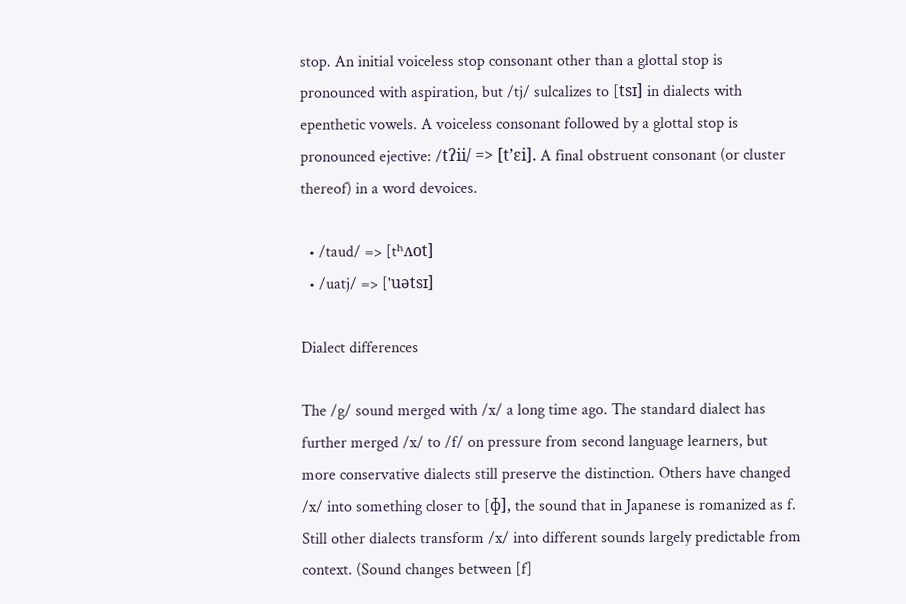stop. An initial voiceless stop consonant other than a glottal stop is pronounced with aspiration, but /tj/ sulcalizes to [tsɪ] in dialects with epenthetic vowels. A voiceless consonant followed by a glottal stop is pronounced ejective: /tʔii/ => [tʼɛi]. A final obstruent consonant (or cluster thereof) in a word devoices.

  • /taud/ => [tʰʌot]
  • /uatj/ => ['uətsɪ]

Dialect differences

The /g/ sound merged with /x/ a long time ago. The standard dialect has further merged /x/ to /f/ on pressure from second language learners, but more conservative dialects still preserve the distinction. Others have changed /x/ into something closer to [ɸ], the sound that in Japanese is romanized as f. Still other dialects transform /x/ into different sounds largely predictable from context. (Sound changes between [f]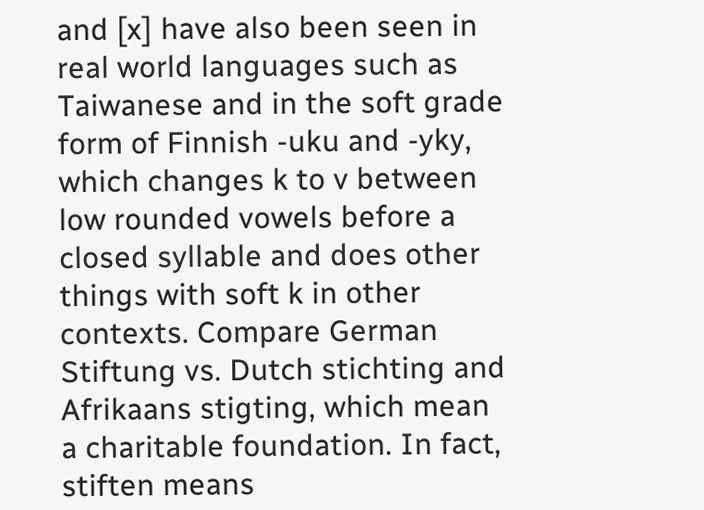and [x] have also been seen in real world languages such as Taiwanese and in the soft grade form of Finnish -uku and -yky, which changes k to v between low rounded vowels before a closed syllable and does other things with soft k in other contexts. Compare German Stiftung vs. Dutch stichting and Afrikaans stigting, which mean a charitable foundation. In fact, stiften means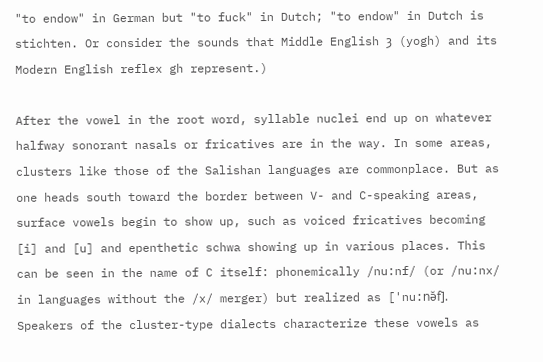"to endow" in German but "to fuck" in Dutch; "to endow" in Dutch is stichten. Or consider the sounds that Middle English ȝ (yogh) and its Modern English reflex gh represent.)

After the vowel in the root word, syllable nuclei end up on whatever halfway sonorant nasals or fricatives are in the way. In some areas, clusters like those of the Salishan languages are commonplace. But as one heads south toward the border between V- and C-speaking areas, surface vowels begin to show up, such as voiced fricatives becoming [i] and [u] and epenthetic schwa showing up in various places. This can be seen in the name of C itself: phonemically /nu:nf/ (or /nu:nx/ in languages without the /x/ merger) but realized as ['nu:nə̆f]. Speakers of the cluster-type dialects characterize these vowels as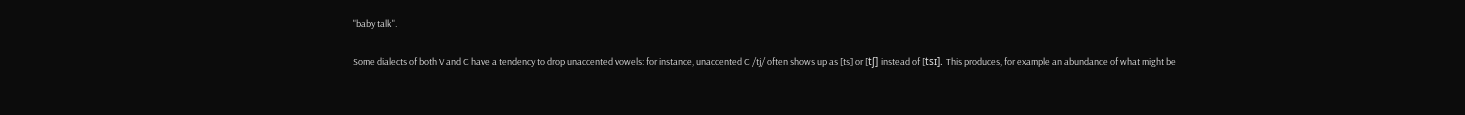"baby talk".

Some dialects of both V and C have a tendency to drop unaccented vowels: for instance, unaccented C /tj/ often shows up as [ts] or [tʃ] instead of [tsɪ]. This produces, for example an abundance of what might be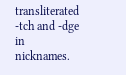transliterated -tch and -dge in nicknames.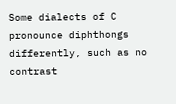Some dialects of C pronounce diphthongs differently, such as no contrast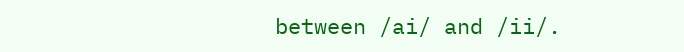between /ai/ and /ii/.